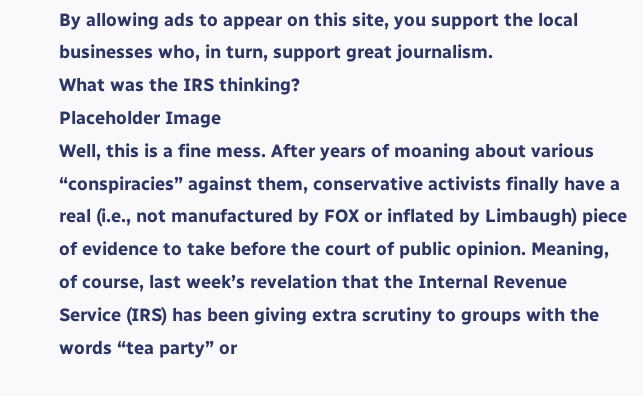By allowing ads to appear on this site, you support the local businesses who, in turn, support great journalism.
What was the IRS thinking?
Placeholder Image
Well, this is a fine mess. After years of moaning about various “conspiracies” against them, conservative activists finally have a real (i.e., not manufactured by FOX or inflated by Limbaugh) piece of evidence to take before the court of public opinion. Meaning, of course, last week’s revelation that the Internal Revenue Service (IRS) has been giving extra scrutiny to groups with the words “tea party” or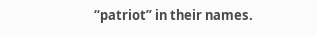“patriot” in their names.